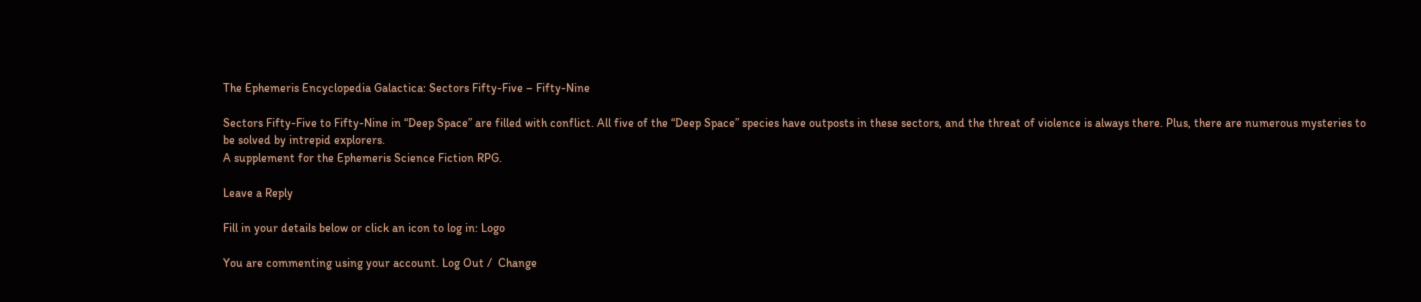The Ephemeris Encyclopedia Galactica: Sectors Fifty-Five – Fifty-Nine

Sectors Fifty-Five to Fifty-Nine in “Deep Space” are filled with conflict. All five of the “Deep Space” species have outposts in these sectors, and the threat of violence is always there. Plus, there are numerous mysteries to be solved by intrepid explorers.
A supplement for the Ephemeris Science Fiction RPG.

Leave a Reply

Fill in your details below or click an icon to log in: Logo

You are commenting using your account. Log Out /  Change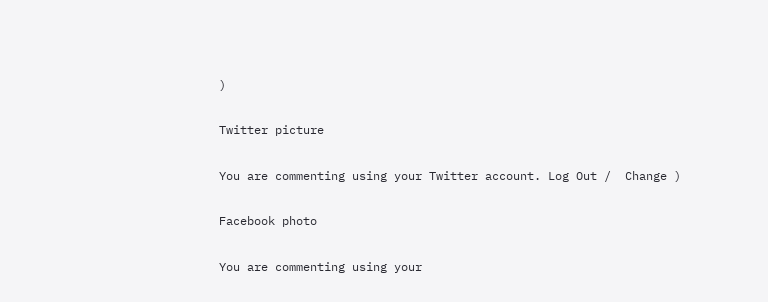)

Twitter picture

You are commenting using your Twitter account. Log Out /  Change )

Facebook photo

You are commenting using your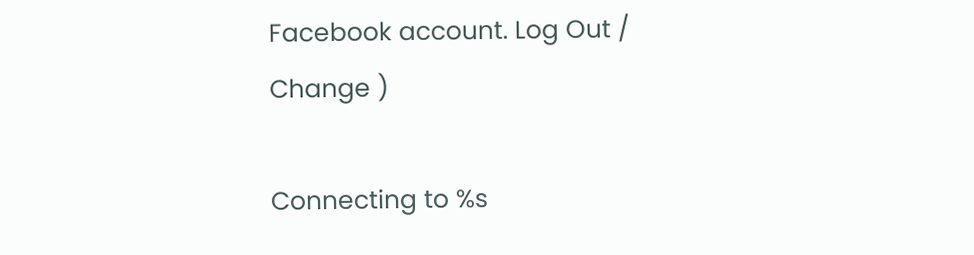Facebook account. Log Out /  Change )

Connecting to %s